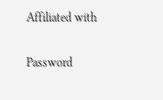Affiliated with

Password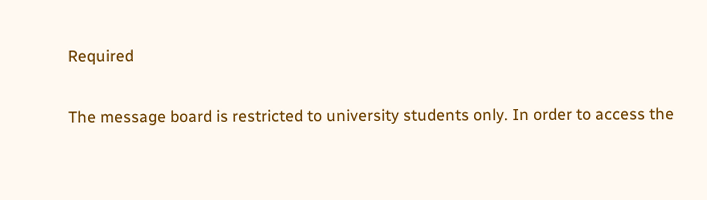Required

The message board is restricted to university students only. In order to access the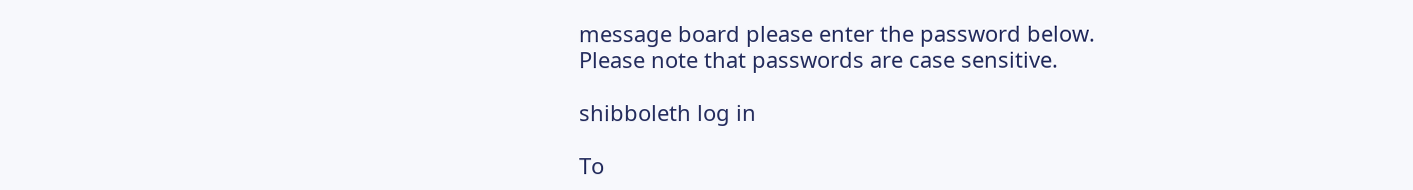message board please enter the password below. Please note that passwords are case sensitive.

shibboleth log in

To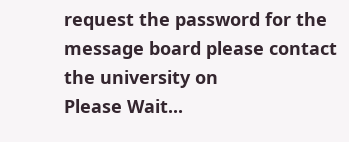request the password for the message board please contact the university on
Please Wait...